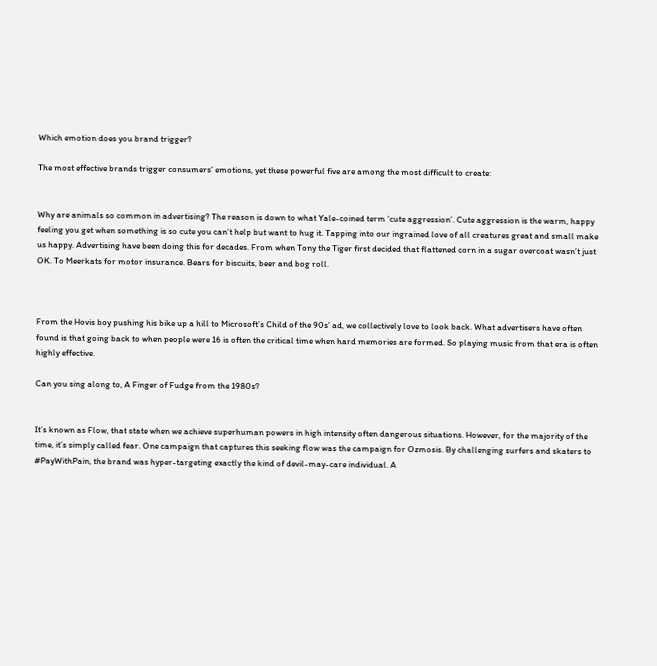Which emotion does you brand trigger?

The most effective brands trigger consumers’ emotions, yet these powerful five are among the most difficult to create:


Why are animals so common in advertising? The reason is down to what Yale-coined term ‘cute aggression’. Cute aggression is the warm, happy feeling you get when something is so cute you can’t help but want to hug it. Tapping into our ingrained love of all creatures great and small make us happy. Advertising have been doing this for decades. From when Tony the Tiger first decided that flattened corn in a sugar overcoat wasn’t just OK. To Meerkats for motor insurance. Bears for biscuits, beer and bog roll.



From the Hovis boy pushing his bike up a hill to Microsoft’s Child of the 90s’ ad, we collectively love to look back. What advertisers have often found is that going back to when people were 16 is often the critical time when hard memories are formed. So playing music from that era is often highly effective.

Can you sing along to, A Finger of Fudge from the 1980s?


It’s known as Flow, that state when we achieve superhuman powers in high intensity often dangerous situations. However, for the majority of the time, it’s simply called fear. One campaign that captures this seeking flow was the campaign for Ozmosis. By challenging surfers and skaters to #PayWithPain, the brand was hyper-targeting exactly the kind of devil-may-care individual. A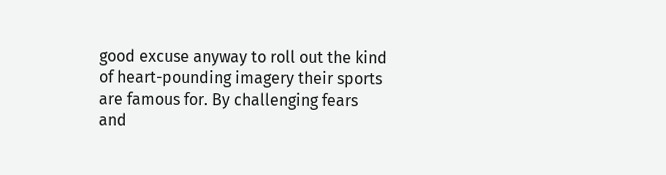good excuse anyway to roll out the kind of heart-pounding imagery their sports are famous for. By challenging fears and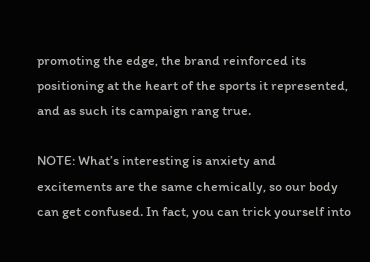promoting the edge, the brand reinforced its positioning at the heart of the sports it represented, and as such its campaign rang true.

NOTE: What’s interesting is anxiety and excitements are the same chemically, so our body can get confused. In fact, you can trick yourself into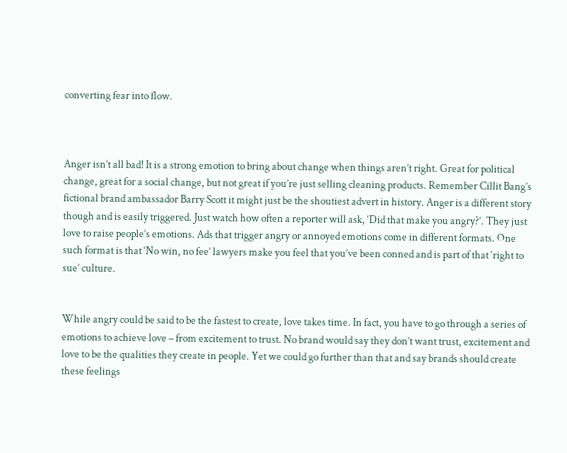converting fear into flow.



Anger isn’t all bad! It is a strong emotion to bring about change when things aren’t right. Great for political change, great for a social change, but not great if you’re just selling cleaning products. Remember Cillit Bang’s fictional brand ambassador Barry Scott it might just be the shoutiest advert in history. Anger is a different story though and is easily triggered. Just watch how often a reporter will ask, ‘Did that make you angry?’. They just love to raise people’s emotions. Ads that trigger angry or annoyed emotions come in different formats. One such format is that ‘No win, no fee’ lawyers make you feel that you’ve been conned and is part of that ‘right to sue’ culture.


While angry could be said to be the fastest to create, love takes time. In fact, you have to go through a series of emotions to achieve love – from excitement to trust. No brand would say they don’t want trust, excitement and love to be the qualities they create in people. Yet we could go further than that and say brands should create these feelings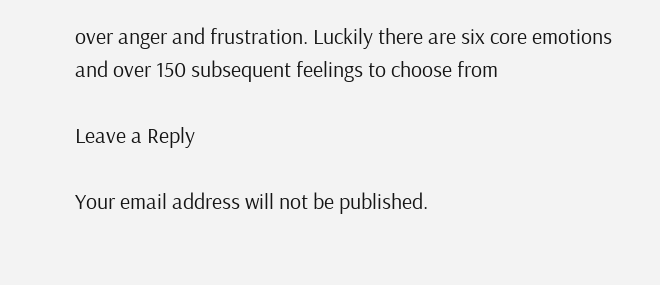over anger and frustration. Luckily there are six core emotions and over 150 subsequent feelings to choose from

Leave a Reply

Your email address will not be published.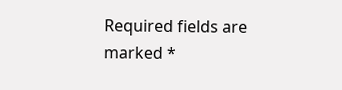Required fields are marked *